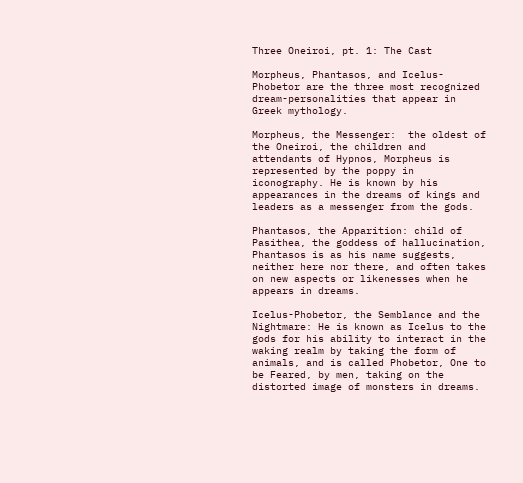Three Oneiroi, pt. 1: The Cast

Morpheus, Phantasos, and Icelus-Phobetor are the three most recognized dream-personalities that appear in Greek mythology.

Morpheus, the Messenger:  the oldest of the Oneiroi, the children and attendants of Hypnos, Morpheus is represented by the poppy in iconography. He is known by his appearances in the dreams of kings and leaders as a messenger from the gods.

Phantasos, the Apparition: child of Pasithea, the goddess of hallucination, Phantasos is as his name suggests, neither here nor there, and often takes on new aspects or likenesses when he appears in dreams.

Icelus-Phobetor, the Semblance and the Nightmare: He is known as Icelus to the gods for his ability to interact in the waking realm by taking the form of animals, and is called Phobetor, One to be Feared, by men, taking on the distorted image of monsters in dreams.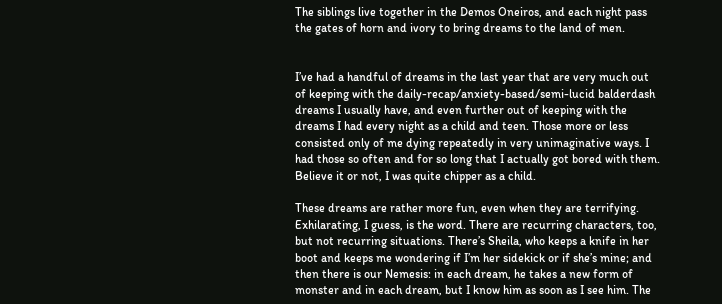The siblings live together in the Demos Oneiros, and each night pass the gates of horn and ivory to bring dreams to the land of men.


I’ve had a handful of dreams in the last year that are very much out of keeping with the daily-recap/anxiety-based/semi-lucid balderdash dreams I usually have, and even further out of keeping with the dreams I had every night as a child and teen. Those more or less consisted only of me dying repeatedly in very unimaginative ways. I had those so often and for so long that I actually got bored with them. Believe it or not, I was quite chipper as a child.

These dreams are rather more fun, even when they are terrifying. Exhilarating, I guess, is the word. There are recurring characters, too, but not recurring situations. There’s Sheila, who keeps a knife in her boot and keeps me wondering if I’m her sidekick or if she’s mine; and then there is our Nemesis: in each dream, he takes a new form of monster and in each dream, but I know him as soon as I see him. The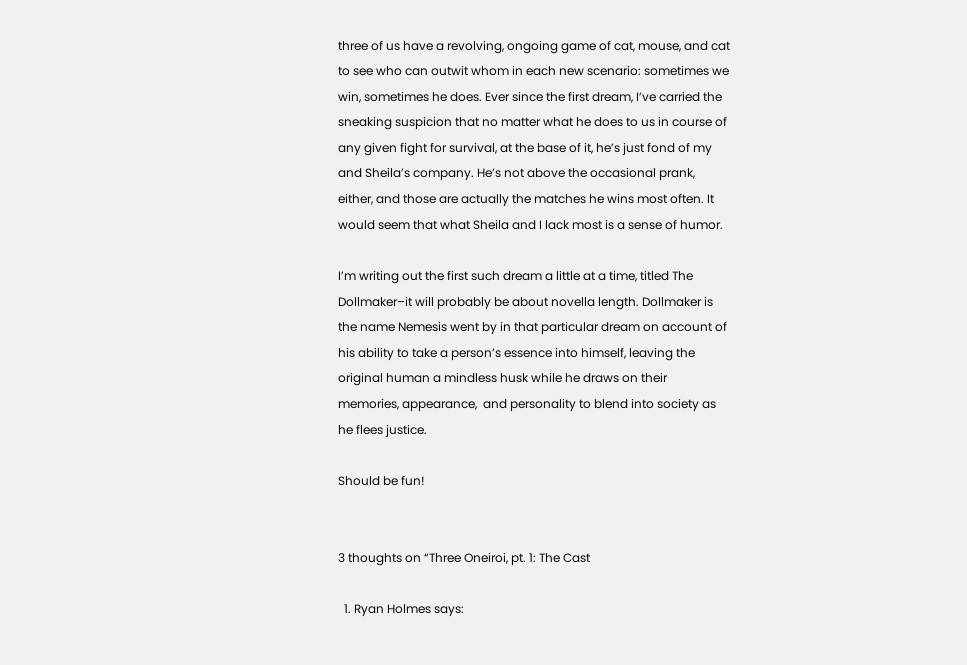three of us have a revolving, ongoing game of cat, mouse, and cat to see who can outwit whom in each new scenario: sometimes we win, sometimes he does. Ever since the first dream, I’ve carried the sneaking suspicion that no matter what he does to us in course of any given fight for survival, at the base of it, he’s just fond of my and Sheila’s company. He’s not above the occasional prank, either, and those are actually the matches he wins most often. It would seem that what Sheila and I lack most is a sense of humor.

I’m writing out the first such dream a little at a time, titled The Dollmaker–it will probably be about novella length. Dollmaker is the name Nemesis went by in that particular dream on account of his ability to take a person’s essence into himself, leaving the original human a mindless husk while he draws on their memories, appearance,  and personality to blend into society as he flees justice.

Should be fun!


3 thoughts on “Three Oneiroi, pt. 1: The Cast

  1. Ryan Holmes says: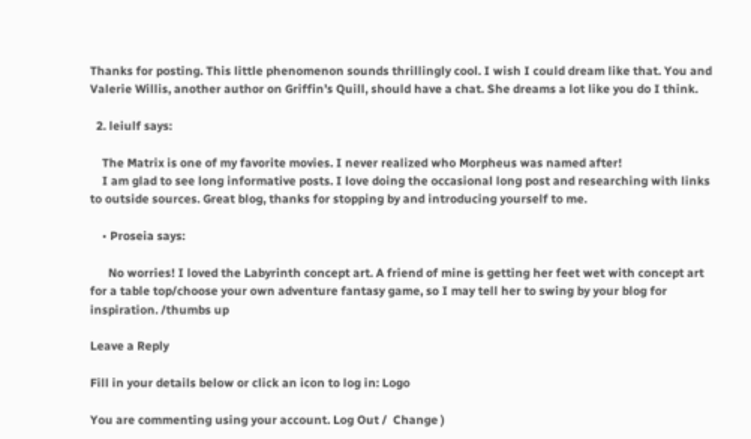Thanks for posting. This little phenomenon sounds thrillingly cool. I wish I could dream like that. You and Valerie Willis, another author on Griffin’s Quill, should have a chat. She dreams a lot like you do I think.

  2. leiulf says:

    The Matrix is one of my favorite movies. I never realized who Morpheus was named after!
    I am glad to see long informative posts. I love doing the occasional long post and researching with links to outside sources. Great blog, thanks for stopping by and introducing yourself to me.

    • Proseia says:

      No worries! I loved the Labyrinth concept art. A friend of mine is getting her feet wet with concept art for a table top/choose your own adventure fantasy game, so I may tell her to swing by your blog for inspiration. /thumbs up

Leave a Reply

Fill in your details below or click an icon to log in: Logo

You are commenting using your account. Log Out /  Change )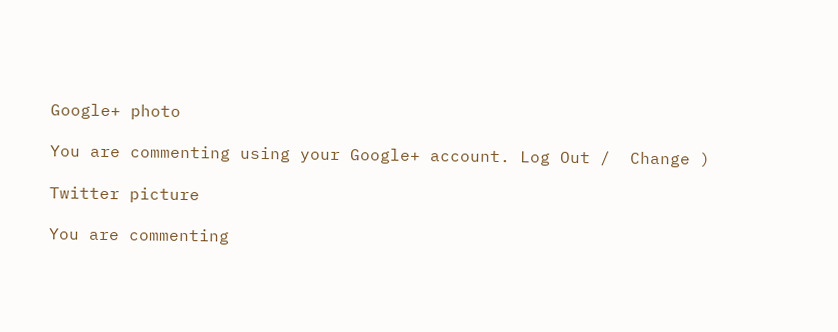Google+ photo

You are commenting using your Google+ account. Log Out /  Change )

Twitter picture

You are commenting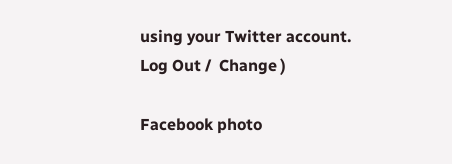using your Twitter account. Log Out /  Change )

Facebook photo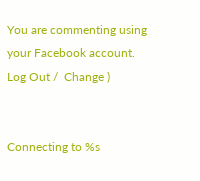You are commenting using your Facebook account. Log Out /  Change )


Connecting to %s